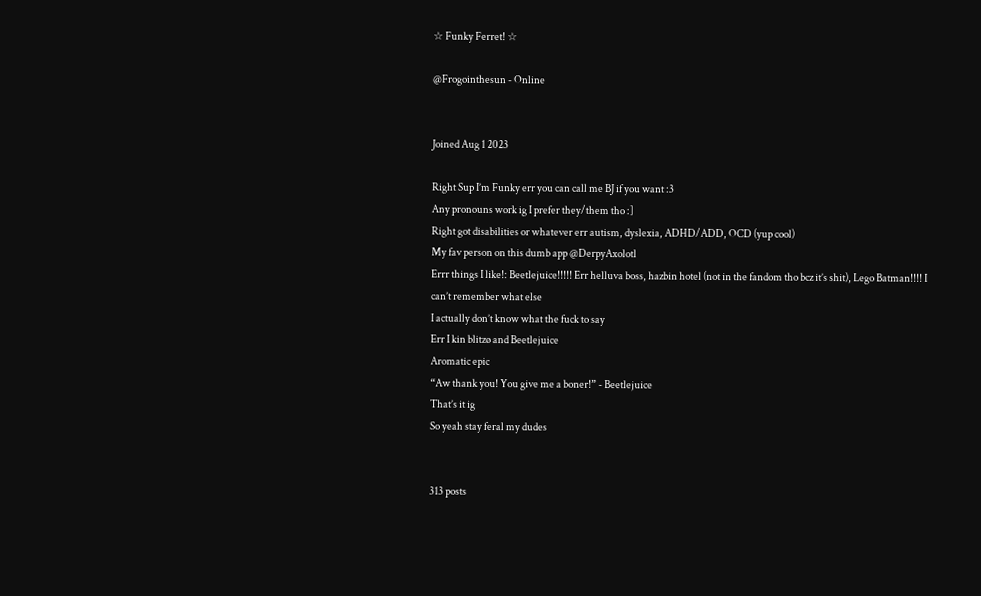☆ Funky Ferret! ☆

@Frogointhesun - Online


Joined Aug 1 2023

Right Sup I’m Funky err you can call me BJ if you want :3
Any pronouns work ig I prefer they/them tho :]
Right got disabilities or whatever err autism, dyslexia, ADHD/ADD, OCD (yup cool)
My fav person on this dumb app @DerpyAxolotl
Errr things I like!: Beetlejuice!!!!! Err helluva boss, hazbin hotel (not in the fandom tho bcz it’s shit), Lego Batman!!!! I can’t remember what else
I actually don’t know what the fuck to say
Err I kin blitzø and Beetlejuice
Aromatic epic
“Aw thank you! You give me a boner!” - Beetlejuice
That’s it ig
So yeah stay feral my dudes


313 posts